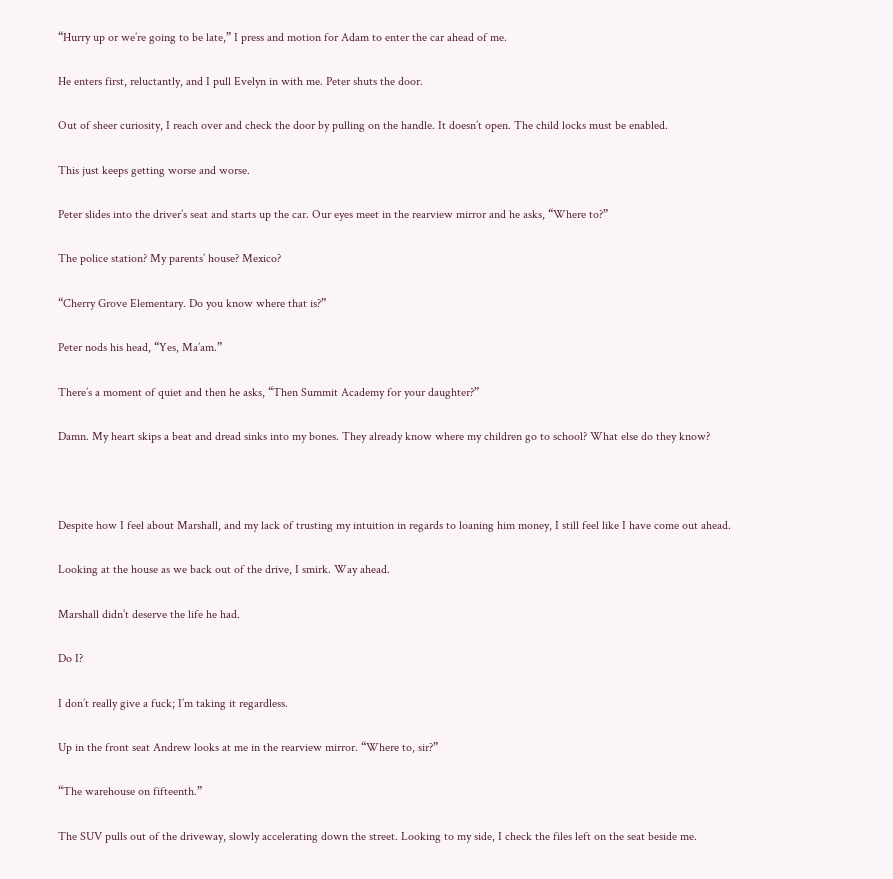“Hurry up or we’re going to be late,” I press and motion for Adam to enter the car ahead of me.

He enters first, reluctantly, and I pull Evelyn in with me. Peter shuts the door.

Out of sheer curiosity, I reach over and check the door by pulling on the handle. It doesn’t open. The child locks must be enabled.

This just keeps getting worse and worse.

Peter slides into the driver’s seat and starts up the car. Our eyes meet in the rearview mirror and he asks, “Where to?”

The police station? My parents’ house? Mexico?

“Cherry Grove Elementary. Do you know where that is?”

Peter nods his head, “Yes, Ma’am.”

There’s a moment of quiet and then he asks, “Then Summit Academy for your daughter?”

Damn. My heart skips a beat and dread sinks into my bones. They already know where my children go to school? What else do they know?



Despite how I feel about Marshall, and my lack of trusting my intuition in regards to loaning him money, I still feel like I have come out ahead.

Looking at the house as we back out of the drive, I smirk. Way ahead.

Marshall didn’t deserve the life he had.

Do I?

I don’t really give a fuck; I’m taking it regardless.

Up in the front seat Andrew looks at me in the rearview mirror. “Where to, sir?”

“The warehouse on fifteenth.”

The SUV pulls out of the driveway, slowly accelerating down the street. Looking to my side, I check the files left on the seat beside me.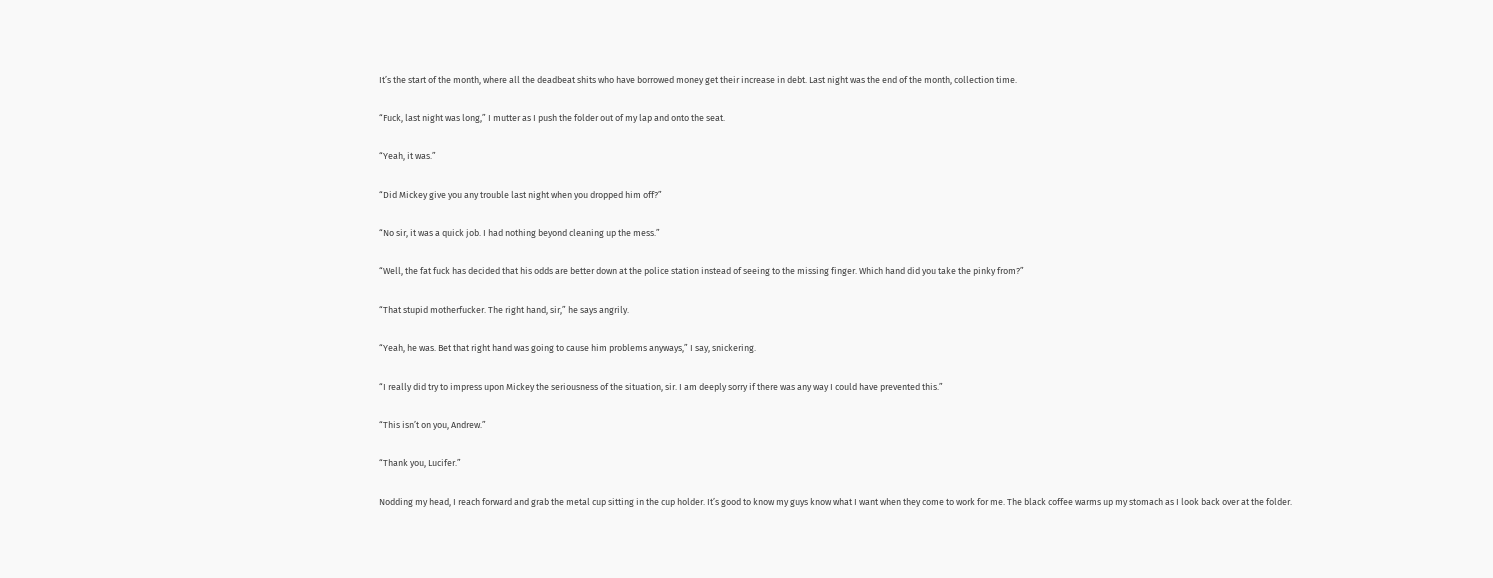It’s the start of the month, where all the deadbeat shits who have borrowed money get their increase in debt. Last night was the end of the month, collection time.

“Fuck, last night was long,” I mutter as I push the folder out of my lap and onto the seat.

“Yeah, it was.”

“Did Mickey give you any trouble last night when you dropped him off?”

“No sir, it was a quick job. I had nothing beyond cleaning up the mess.”

“Well, the fat fuck has decided that his odds are better down at the police station instead of seeing to the missing finger. Which hand did you take the pinky from?”

“That stupid motherfucker. The right hand, sir,” he says angrily.

“Yeah, he was. Bet that right hand was going to cause him problems anyways,” I say, snickering.

“I really did try to impress upon Mickey the seriousness of the situation, sir. I am deeply sorry if there was any way I could have prevented this.”

“This isn’t on you, Andrew.”

“Thank you, Lucifer.”

Nodding my head, I reach forward and grab the metal cup sitting in the cup holder. It’s good to know my guys know what I want when they come to work for me. The black coffee warms up my stomach as I look back over at the folder.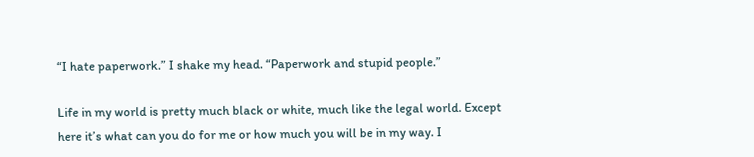“I hate paperwork.” I shake my head. “Paperwork and stupid people.”

Life in my world is pretty much black or white, much like the legal world. Except here it’s what can you do for me or how much you will be in my way. I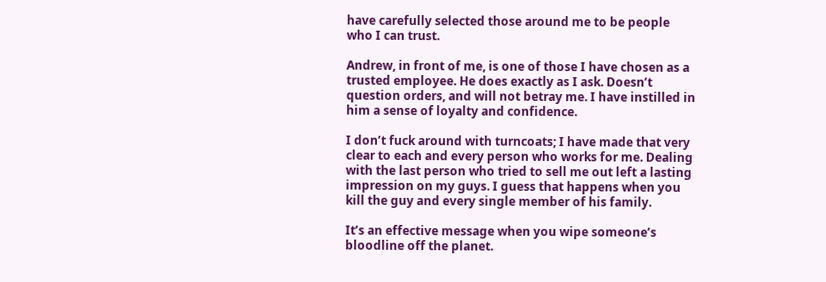have carefully selected those around me to be people who I can trust.

Andrew, in front of me, is one of those I have chosen as a trusted employee. He does exactly as I ask. Doesn’t question orders, and will not betray me. I have instilled in him a sense of loyalty and confidence.

I don’t fuck around with turncoats; I have made that very clear to each and every person who works for me. Dealing with the last person who tried to sell me out left a lasting impression on my guys. I guess that happens when you kill the guy and every single member of his family.

It’s an effective message when you wipe someone’s bloodline off the planet.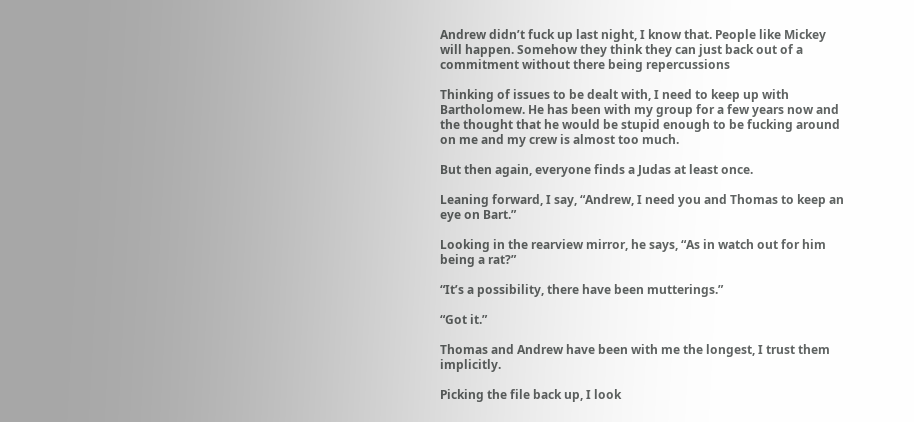Andrew didn’t fuck up last night, I know that. People like Mickey will happen. Somehow they think they can just back out of a commitment without there being repercussions

Thinking of issues to be dealt with, I need to keep up with Bartholomew. He has been with my group for a few years now and the thought that he would be stupid enough to be fucking around on me and my crew is almost too much.

But then again, everyone finds a Judas at least once.

Leaning forward, I say, “Andrew, I need you and Thomas to keep an eye on Bart.”

Looking in the rearview mirror, he says, “As in watch out for him being a rat?”

“It’s a possibility, there have been mutterings.”

“Got it.”

Thomas and Andrew have been with me the longest, I trust them implicitly.

Picking the file back up, I look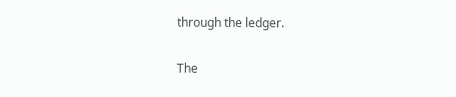through the ledger.

The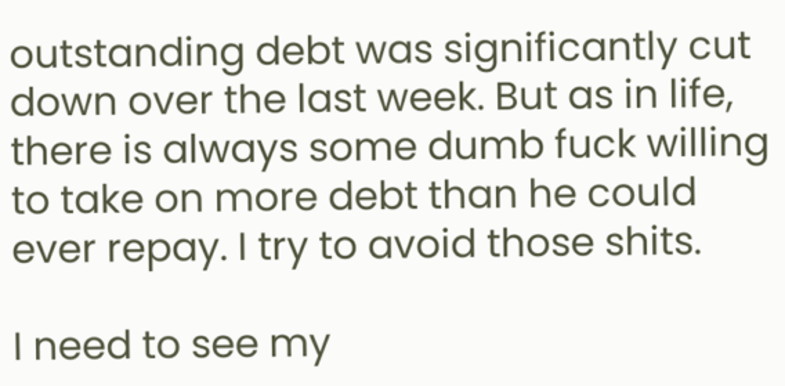outstanding debt was significantly cut down over the last week. But as in life, there is always some dumb fuck willing to take on more debt than he could ever repay. I try to avoid those shits.

I need to see my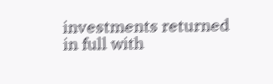investments returned in full with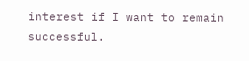interest if I want to remain successful.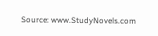Source: www.StudyNovels.com